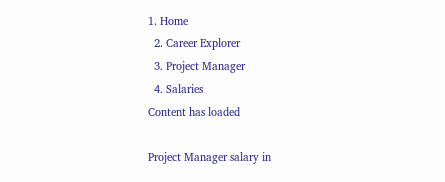1. Home
  2. Career Explorer
  3. Project Manager
  4. Salaries
Content has loaded

Project Manager salary in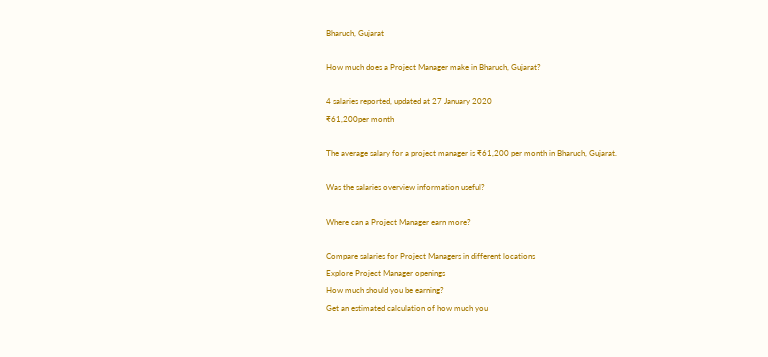Bharuch, Gujarat

How much does a Project Manager make in Bharuch, Gujarat?

4 salaries reported, updated at 27 January 2020
₹61,200per month

The average salary for a project manager is ₹61,200 per month in Bharuch, Gujarat.

Was the salaries overview information useful?

Where can a Project Manager earn more?

Compare salaries for Project Managers in different locations
Explore Project Manager openings
How much should you be earning?
Get an estimated calculation of how much you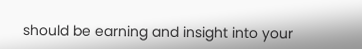should be earning and insight into your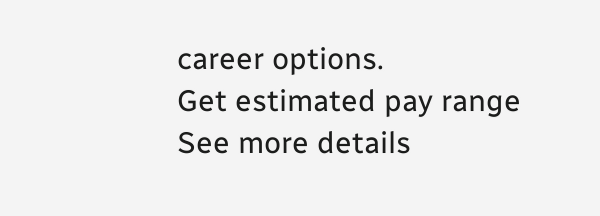career options.
Get estimated pay range
See more details